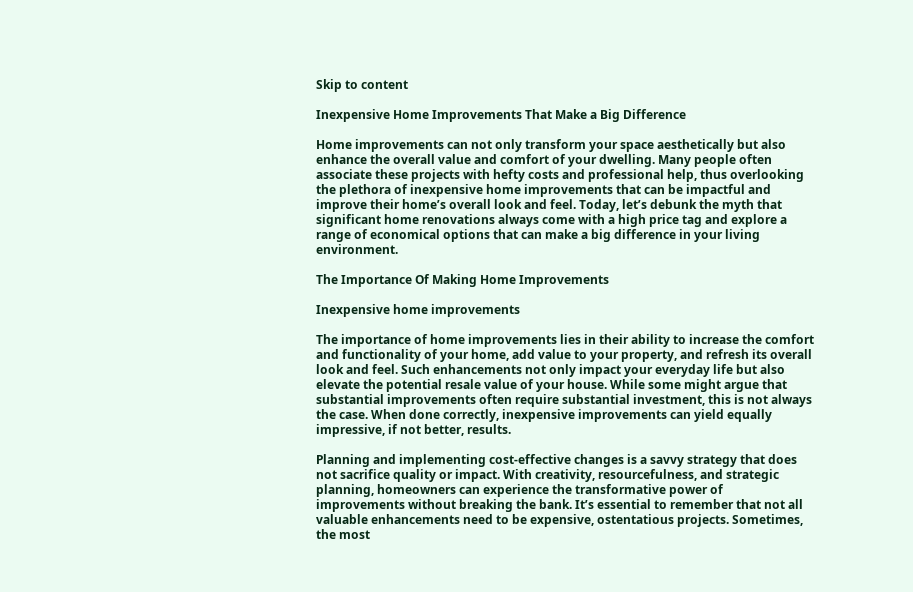Skip to content

Inexpensive Home Improvements That Make a Big Difference

Home improvements can not only transform your space aesthetically but also enhance the overall value and comfort of your dwelling. Many people often associate these projects with hefty costs and professional help, thus overlooking the plethora of inexpensive home improvements that can be impactful and improve their home’s overall look and feel. Today, let’s debunk the myth that significant home renovations always come with a high price tag and explore a range of economical options that can make a big difference in your living environment.

The Importance Of Making Home Improvements

Inexpensive home improvements

The importance of home improvements lies in their ability to increase the comfort and functionality of your home, add value to your property, and refresh its overall look and feel. Such enhancements not only impact your everyday life but also elevate the potential resale value of your house. While some might argue that substantial improvements often require substantial investment, this is not always the case. When done correctly, inexpensive improvements can yield equally impressive, if not better, results.

Planning and implementing cost-effective changes is a savvy strategy that does not sacrifice quality or impact. With creativity, resourcefulness, and strategic planning, homeowners can experience the transformative power of improvements without breaking the bank. It’s essential to remember that not all valuable enhancements need to be expensive, ostentatious projects. Sometimes, the most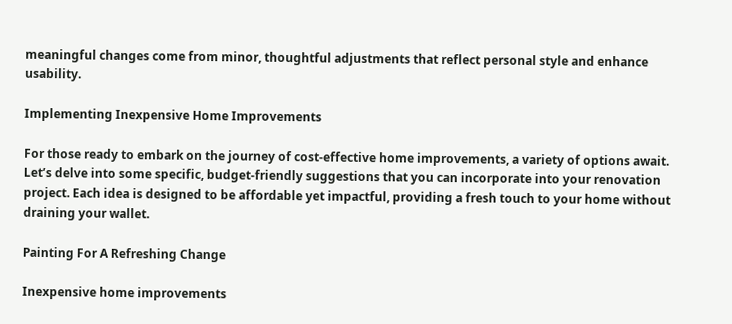meaningful changes come from minor, thoughtful adjustments that reflect personal style and enhance usability.

Implementing Inexpensive Home Improvements

For those ready to embark on the journey of cost-effective home improvements, a variety of options await. Let’s delve into some specific, budget-friendly suggestions that you can incorporate into your renovation project. Each idea is designed to be affordable yet impactful, providing a fresh touch to your home without draining your wallet.

Painting For A Refreshing Change

Inexpensive home improvements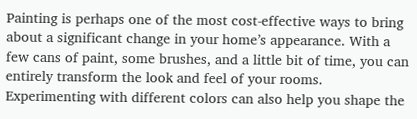Painting is perhaps one of the most cost-effective ways to bring about a significant change in your home’s appearance. With a few cans of paint, some brushes, and a little bit of time, you can entirely transform the look and feel of your rooms. Experimenting with different colors can also help you shape the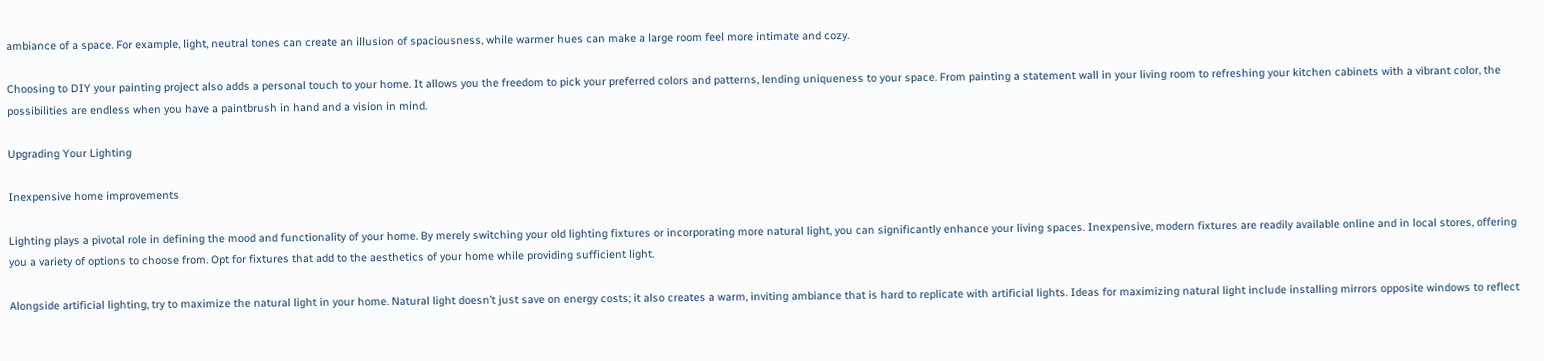ambiance of a space. For example, light, neutral tones can create an illusion of spaciousness, while warmer hues can make a large room feel more intimate and cozy.

Choosing to DIY your painting project also adds a personal touch to your home. It allows you the freedom to pick your preferred colors and patterns, lending uniqueness to your space. From painting a statement wall in your living room to refreshing your kitchen cabinets with a vibrant color, the possibilities are endless when you have a paintbrush in hand and a vision in mind.

Upgrading Your Lighting

Inexpensive home improvements

Lighting plays a pivotal role in defining the mood and functionality of your home. By merely switching your old lighting fixtures or incorporating more natural light, you can significantly enhance your living spaces. Inexpensive, modern fixtures are readily available online and in local stores, offering you a variety of options to choose from. Opt for fixtures that add to the aesthetics of your home while providing sufficient light.

Alongside artificial lighting, try to maximize the natural light in your home. Natural light doesn’t just save on energy costs; it also creates a warm, inviting ambiance that is hard to replicate with artificial lights. Ideas for maximizing natural light include installing mirrors opposite windows to reflect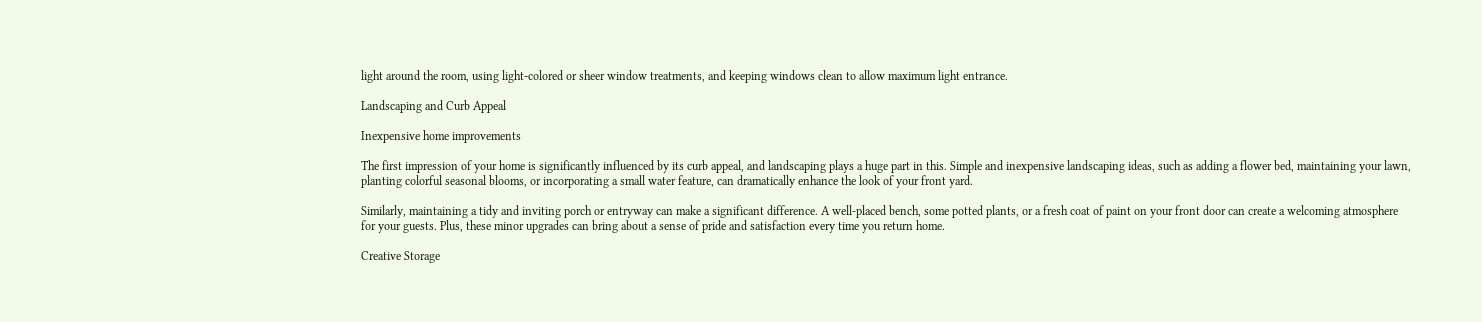light around the room, using light-colored or sheer window treatments, and keeping windows clean to allow maximum light entrance.

Landscaping and Curb Appeal

Inexpensive home improvements

The first impression of your home is significantly influenced by its curb appeal, and landscaping plays a huge part in this. Simple and inexpensive landscaping ideas, such as adding a flower bed, maintaining your lawn, planting colorful seasonal blooms, or incorporating a small water feature, can dramatically enhance the look of your front yard.

Similarly, maintaining a tidy and inviting porch or entryway can make a significant difference. A well-placed bench, some potted plants, or a fresh coat of paint on your front door can create a welcoming atmosphere for your guests. Plus, these minor upgrades can bring about a sense of pride and satisfaction every time you return home.

Creative Storage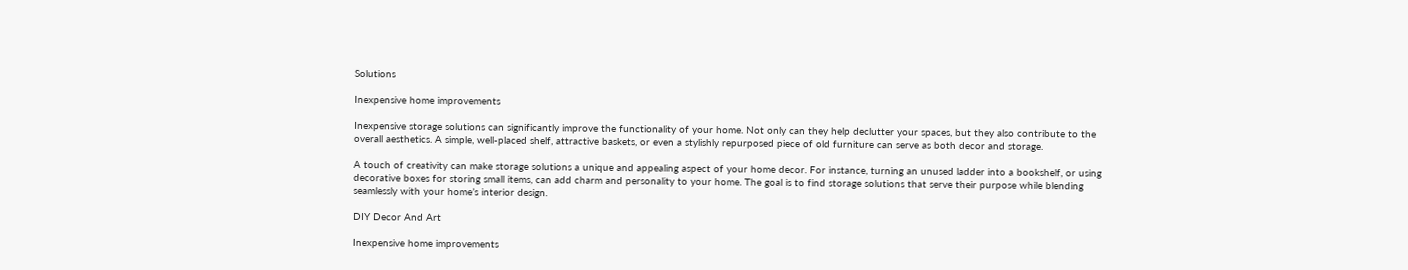Solutions

Inexpensive home improvements

Inexpensive storage solutions can significantly improve the functionality of your home. Not only can they help declutter your spaces, but they also contribute to the overall aesthetics. A simple, well-placed shelf, attractive baskets, or even a stylishly repurposed piece of old furniture can serve as both decor and storage.

A touch of creativity can make storage solutions a unique and appealing aspect of your home decor. For instance, turning an unused ladder into a bookshelf, or using decorative boxes for storing small items, can add charm and personality to your home. The goal is to find storage solutions that serve their purpose while blending seamlessly with your home’s interior design.

DIY Decor And Art

Inexpensive home improvements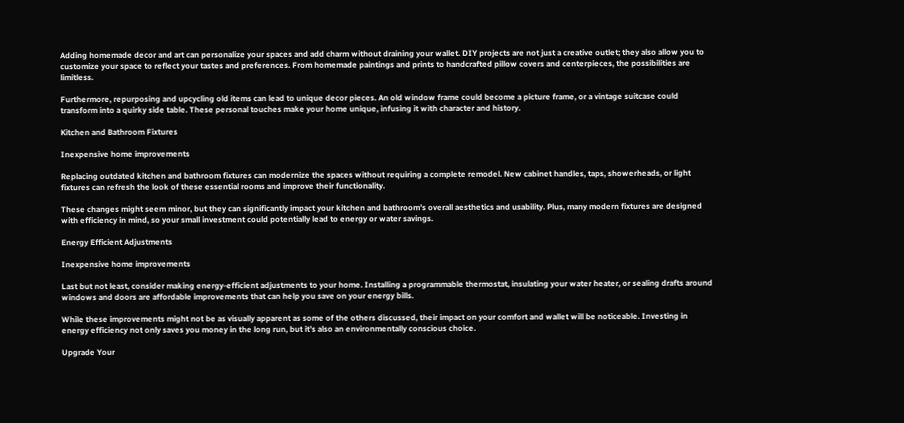Adding homemade decor and art can personalize your spaces and add charm without draining your wallet. DIY projects are not just a creative outlet; they also allow you to customize your space to reflect your tastes and preferences. From homemade paintings and prints to handcrafted pillow covers and centerpieces, the possibilities are limitless.

Furthermore, repurposing and upcycling old items can lead to unique decor pieces. An old window frame could become a picture frame, or a vintage suitcase could transform into a quirky side table. These personal touches make your home unique, infusing it with character and history.

Kitchen and Bathroom Fixtures

Inexpensive home improvements

Replacing outdated kitchen and bathroom fixtures can modernize the spaces without requiring a complete remodel. New cabinet handles, taps, showerheads, or light fixtures can refresh the look of these essential rooms and improve their functionality.

These changes might seem minor, but they can significantly impact your kitchen and bathroom’s overall aesthetics and usability. Plus, many modern fixtures are designed with efficiency in mind, so your small investment could potentially lead to energy or water savings.

Energy Efficient Adjustments

Inexpensive home improvements

Last but not least, consider making energy-efficient adjustments to your home. Installing a programmable thermostat, insulating your water heater, or sealing drafts around windows and doors are affordable improvements that can help you save on your energy bills.

While these improvements might not be as visually apparent as some of the others discussed, their impact on your comfort and wallet will be noticeable. Investing in energy efficiency not only saves you money in the long run, but it’s also an environmentally conscious choice.

Upgrade Your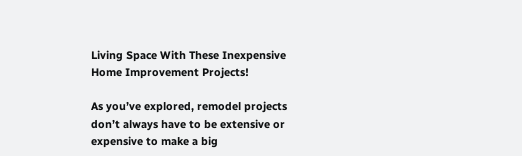Living Space With These Inexpensive Home Improvement Projects!

As you’ve explored, remodel projects don’t always have to be extensive or expensive to make a big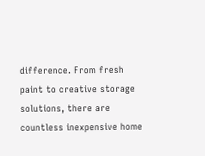difference. From fresh paint to creative storage solutions, there are countless inexpensive home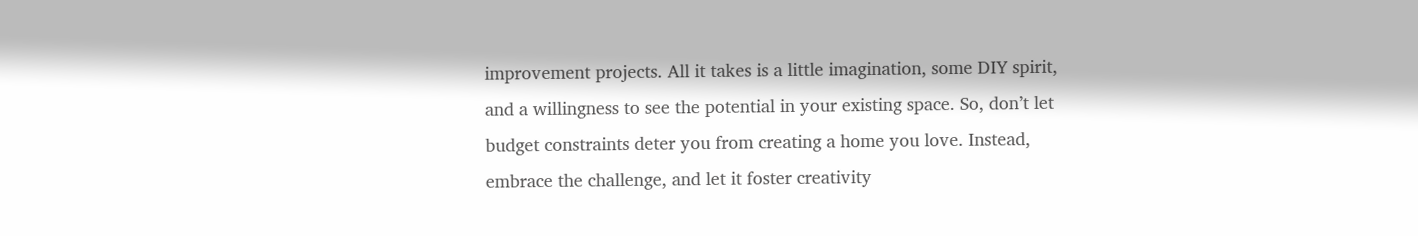improvement projects. All it takes is a little imagination, some DIY spirit, and a willingness to see the potential in your existing space. So, don’t let budget constraints deter you from creating a home you love. Instead, embrace the challenge, and let it foster creativity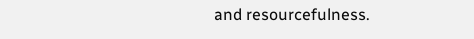and resourcefulness.